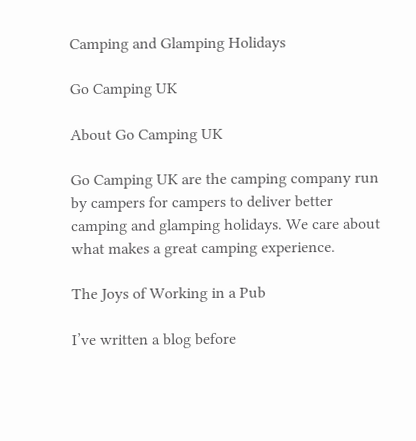Camping and Glamping Holidays

Go Camping UK

About Go Camping UK

Go Camping UK are the camping company run by campers for campers to deliver better camping and glamping holidays. We care about what makes a great camping experience.

The Joys of Working in a Pub

I’ve written a blog before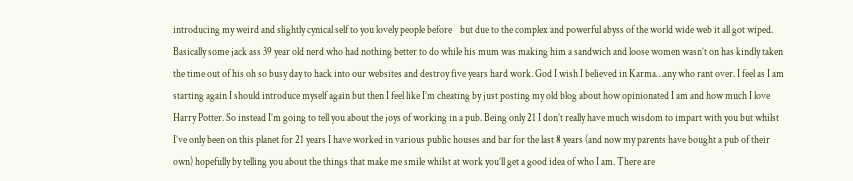introducing my weird and slightly cynical self to you lovely people before    but due to the complex and powerful abyss of the world wide web it all got wiped. Basically some jack ass 39 year old nerd who had nothing better to do while his mum was making him a sandwich and loose women wasn’t on has kindly taken the time out of his oh so busy day to hack into our websites and destroy five years hard work. God I wish I believed in Karma…any who rant over. I feel as I am starting again I should introduce myself again but then I feel like I’m cheating by just posting my old blog about how opinionated I am and how much I love Harry Potter. So instead I’m going to tell you about the joys of working in a pub. Being only 21 I don’t really have much wisdom to impart with you but whilst I’ve only been on this planet for 21 years I have worked in various public houses and bar for the last 8 years (and now my parents have bought a pub of their own) hopefully by telling you about the things that make me smile whilst at work you’ll get a good idea of who I am. There are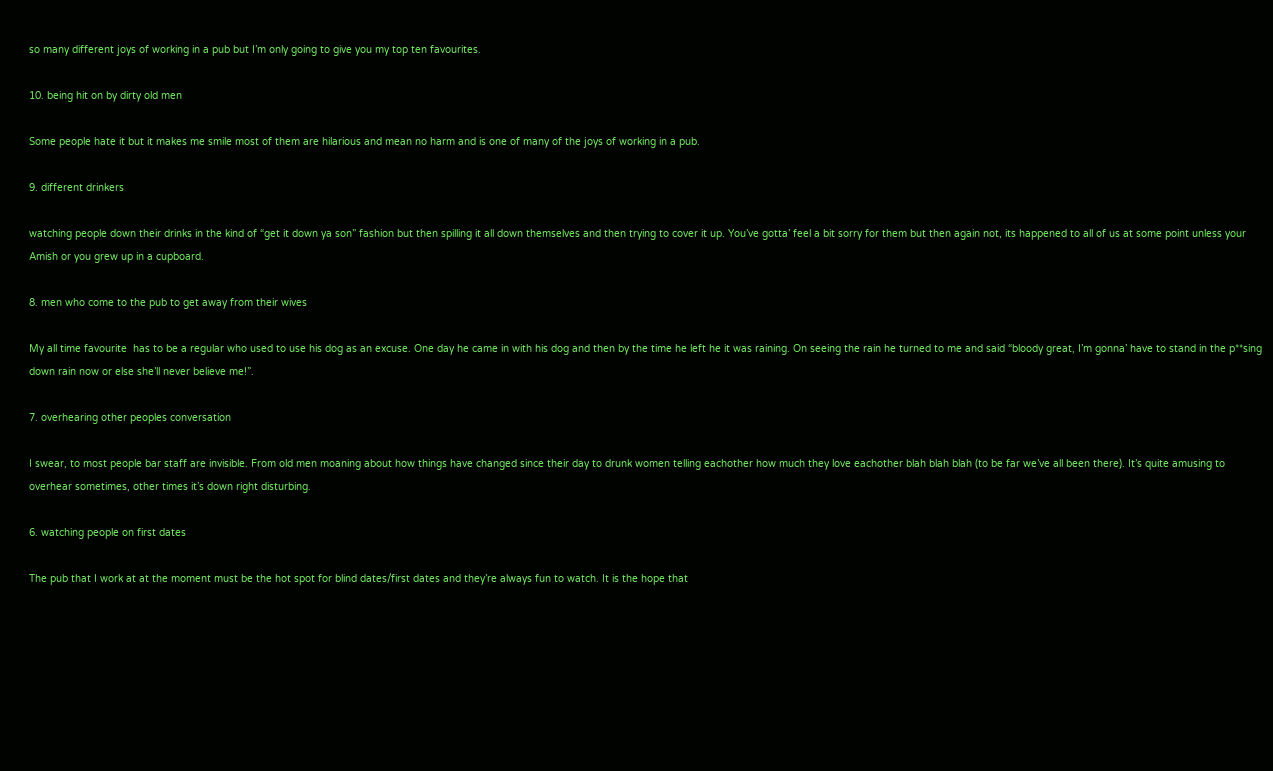so many different joys of working in a pub but I’m only going to give you my top ten favourites.

10. being hit on by dirty old men

Some people hate it but it makes me smile most of them are hilarious and mean no harm and is one of many of the joys of working in a pub.

9. different drinkers

watching people down their drinks in the kind of “get it down ya son” fashion but then spilling it all down themselves and then trying to cover it up. You’ve gotta’ feel a bit sorry for them but then again not, its happened to all of us at some point unless your Amish or you grew up in a cupboard.

8. men who come to the pub to get away from their wives

My all time favourite  has to be a regular who used to use his dog as an excuse. One day he came in with his dog and then by the time he left he it was raining. On seeing the rain he turned to me and said “bloody great, I’m gonna’ have to stand in the p**sing down rain now or else she’ll never believe me!”.

7. overhearing other peoples conversation

I swear, to most people bar staff are invisible. From old men moaning about how things have changed since their day to drunk women telling eachother how much they love eachother blah blah blah (to be far we’ve all been there). It’s quite amusing to overhear sometimes, other times it’s down right disturbing.

6. watching people on first dates

The pub that I work at at the moment must be the hot spot for blind dates/first dates and they’re always fun to watch. It is the hope that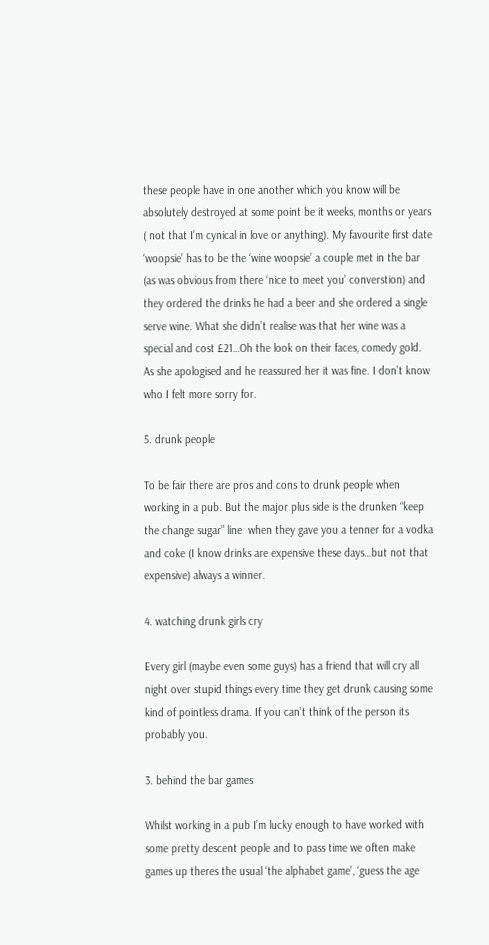these people have in one another which you know will be absolutely destroyed at some point be it weeks, months or years ( not that I’m cynical in love or anything). My favourite first date ‘woopsie’ has to be the ‘wine woopsie’ a couple met in the bar (as was obvious from there ‘nice to meet you’ converstion) and they ordered the drinks he had a beer and she ordered a single serve wine. What she didn’t realise was that her wine was a special and cost £21…Oh the look on their faces, comedy gold. As she apologised and he reassured her it was fine. I don’t know who I felt more sorry for.

5. drunk people

To be fair there are pros and cons to drunk people when working in a pub. But the major plus side is the drunken “keep the change sugar” line  when they gave you a tenner for a vodka and coke (I know drinks are expensive these days…but not that expensive) always a winner.

4. watching drunk girls cry

Every girl (maybe even some guys) has a friend that will cry all night over stupid things every time they get drunk causing some kind of pointless drama. If you can’t think of the person its probably you.

3. behind the bar games

Whilst working in a pub I’m lucky enough to have worked with some pretty descent people and to pass time we often make games up theres the usual ‘the alphabet game’, ‘guess the age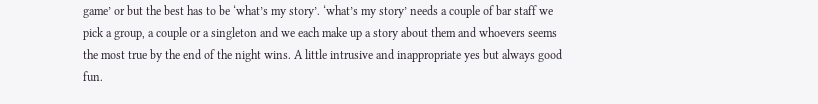game’ or but the best has to be ‘what’s my story’. ‘what’s my story’ needs a couple of bar staff we pick a group, a couple or a singleton and we each make up a story about them and whoevers seems the most true by the end of the night wins. A little intrusive and inappropriate yes but always good fun.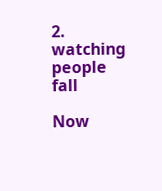2. watching people fall

Now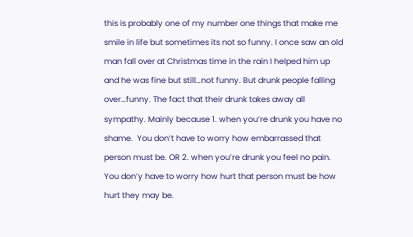this is probably one of my number one things that make me smile in life but sometimes its not so funny. I once saw an old man fall over at Christmas time in the rain I helped him up and he was fine but still…not funny. But drunk people falling over…funny. The fact that their drunk takes away all sympathy. Mainly because 1. when you’re drunk you have no shame.  You don’t have to worry how embarrassed that person must be. OR 2. when you’re drunk you feel no pain. You don’y have to worry how hurt that person must be how hurt they may be.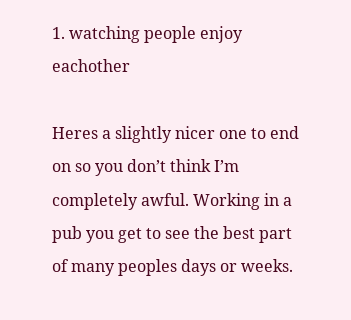1. watching people enjoy eachother

Heres a slightly nicer one to end on so you don’t think I’m completely awful. Working in a pub you get to see the best part of many peoples days or weeks.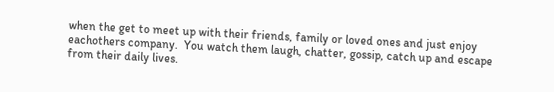when the get to meet up with their friends, family or loved ones and just enjoy eachothers company.  You watch them laugh, chatter, gossip, catch up and escape from their daily lives.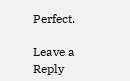Perfect.

Leave a Reply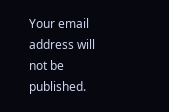Your email address will not be published.